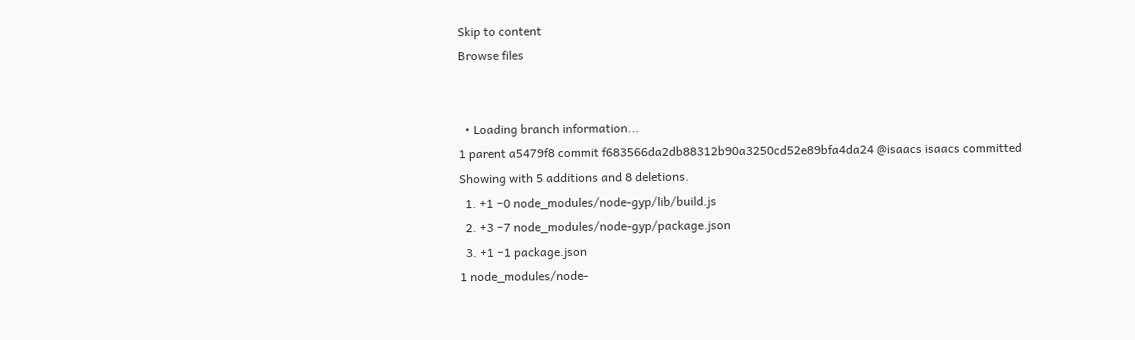Skip to content
Browse files


  • Loading branch information...
1 parent a5479f8 commit f683566da2db88312b90a3250cd52e89bfa4da24 @isaacs isaacs committed
Showing with 5 additions and 8 deletions.
  1. +1 −0 node_modules/node-gyp/lib/build.js
  2. +3 −7 node_modules/node-gyp/package.json
  3. +1 −1 package.json
1 node_modules/node-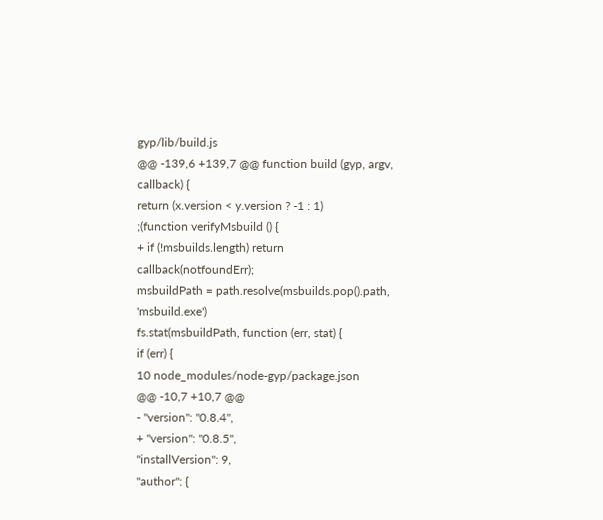gyp/lib/build.js
@@ -139,6 +139,7 @@ function build (gyp, argv, callback) {
return (x.version < y.version ? -1 : 1)
;(function verifyMsbuild () {
+ if (!msbuilds.length) return callback(notfoundErr);
msbuildPath = path.resolve(msbuilds.pop().path, 'msbuild.exe')
fs.stat(msbuildPath, function (err, stat) {
if (err) {
10 node_modules/node-gyp/package.json
@@ -10,7 +10,7 @@
- "version": "0.8.4",
+ "version": "0.8.5",
"installVersion": 9,
"author": {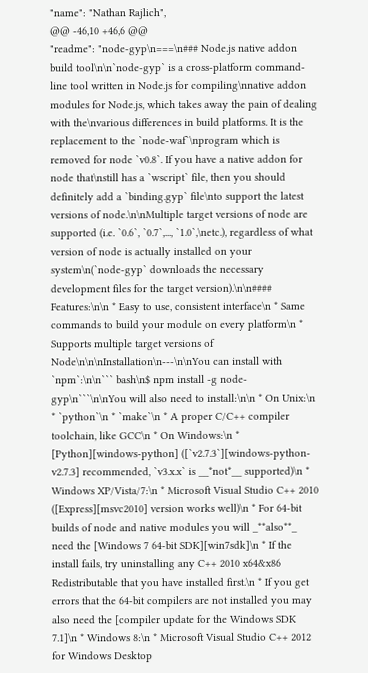"name": "Nathan Rajlich",
@@ -46,10 +46,6 @@
"readme": "node-gyp\n===\n### Node.js native addon build tool\n\n`node-gyp` is a cross-platform command-line tool written in Node.js for compiling\nnative addon modules for Node.js, which takes away the pain of dealing with the\nvarious differences in build platforms. It is the replacement to the `node-waf`\nprogram which is removed for node `v0.8`. If you have a native addon for node that\nstill has a `wscript` file, then you should definitely add a `binding.gyp` file\nto support the latest versions of node.\n\nMultiple target versions of node are supported (i.e. `0.6`, `0.7`,..., `1.0`,\netc.), regardless of what version of node is actually installed on your system\n(`node-gyp` downloads the necessary development files for the target version).\n\n#### Features:\n\n * Easy to use, consistent interface\n * Same commands to build your module on every platform\n * Supports multiple target versions of Node\n\n\nInstallation\n---\n\nYou can install with `npm`:\n\n``` bash\n$ npm install -g node-gyp\n```\n\nYou will also need to install:\n\n * On Unix:\n * `python`\n * `make`\n * A proper C/C++ compiler toolchain, like GCC\n * On Windows:\n * [Python][windows-python] ([`v2.7.3`][windows-python-v2.7.3] recommended, `v3.x.x` is __*not*__ supported)\n * Windows XP/Vista/7:\n * Microsoft Visual Studio C++ 2010 ([Express][msvc2010] version works well)\n * For 64-bit builds of node and native modules you will _**also**_ need the [Windows 7 64-bit SDK][win7sdk]\n * If the install fails, try uninstalling any C++ 2010 x64&x86 Redistributable that you have installed first.\n * If you get errors that the 64-bit compilers are not installed you may also need the [compiler update for the Windows SDK 7.1]\n * Windows 8:\n * Microsoft Visual Studio C++ 2012 for Windows Desktop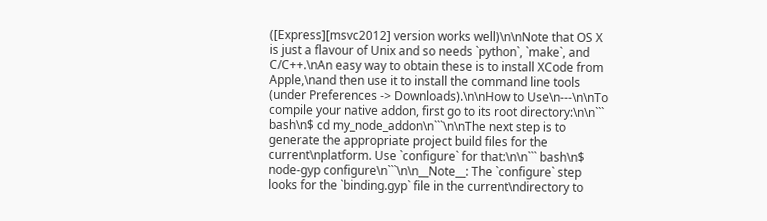([Express][msvc2012] version works well)\n\nNote that OS X is just a flavour of Unix and so needs `python`, `make`, and C/C++.\nAn easy way to obtain these is to install XCode from Apple,\nand then use it to install the command line tools (under Preferences -> Downloads).\n\nHow to Use\n---\n\nTo compile your native addon, first go to its root directory:\n\n``` bash\n$ cd my_node_addon\n```\n\nThe next step is to generate the appropriate project build files for the current\nplatform. Use `configure` for that:\n\n``` bash\n$ node-gyp configure\n```\n\n__Note__: The `configure` step looks for the `binding.gyp` file in the current\ndirectory to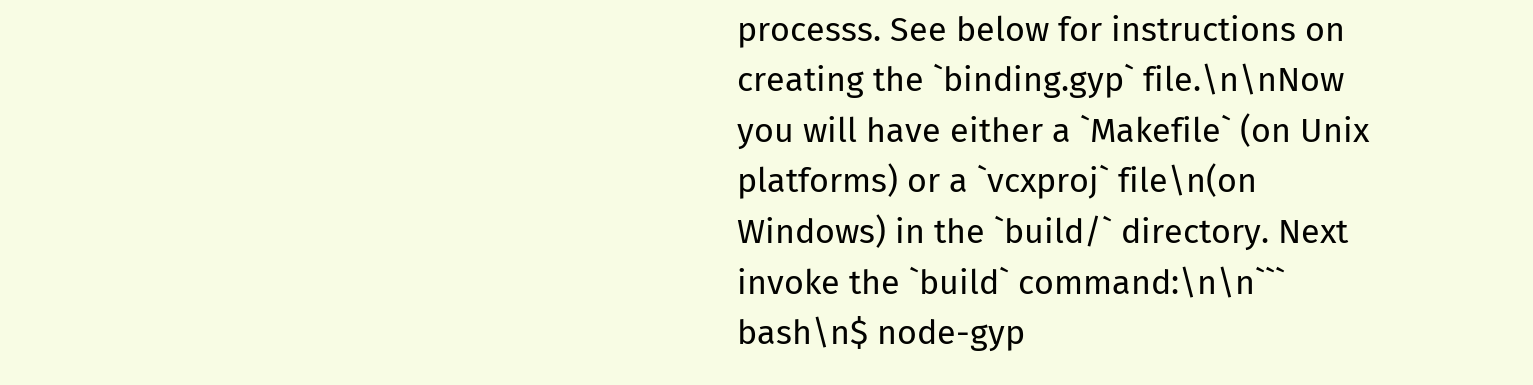processs. See below for instructions on creating the `binding.gyp` file.\n\nNow you will have either a `Makefile` (on Unix platforms) or a `vcxproj` file\n(on Windows) in the `build/` directory. Next invoke the `build` command:\n\n``` bash\n$ node-gyp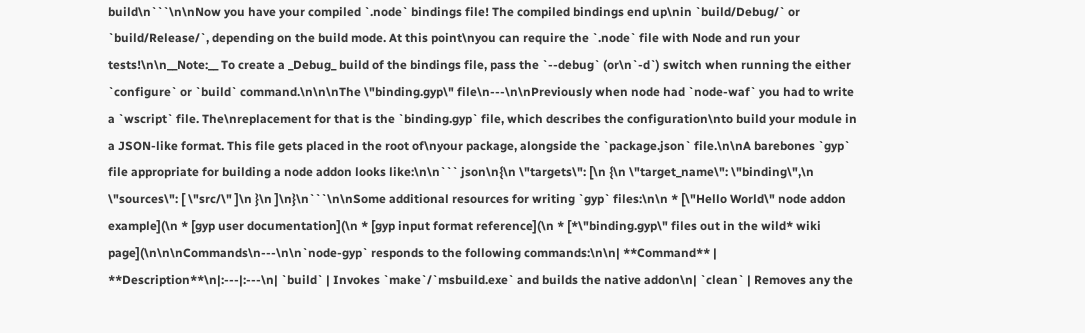build\n```\n\nNow you have your compiled `.node` bindings file! The compiled bindings end up\nin `build/Debug/` or `build/Release/`, depending on the build mode. At this point\nyou can require the `.node` file with Node and run your tests!\n\n__Note:__ To create a _Debug_ build of the bindings file, pass the `--debug` (or\n`-d`) switch when running the either `configure` or `build` command.\n\n\nThe \"binding.gyp\" file\n---\n\nPreviously when node had `node-waf` you had to write a `wscript` file. The\nreplacement for that is the `binding.gyp` file, which describes the configuration\nto build your module in a JSON-like format. This file gets placed in the root of\nyour package, alongside the `package.json` file.\n\nA barebones `gyp` file appropriate for building a node addon looks like:\n\n``` json\n{\n \"targets\": [\n {\n \"target_name\": \"binding\",\n \"sources\": [ \"src/\" ]\n }\n ]\n}\n```\n\nSome additional resources for writing `gyp` files:\n\n * [\"Hello World\" node addon example](\n * [gyp user documentation](\n * [gyp input format reference](\n * [*\"binding.gyp\" files out in the wild* wiki page](\n\n\nCommands\n---\n\n`node-gyp` responds to the following commands:\n\n| **Command** | **Description**\n|:---|:---\n| `build` | Invokes `make`/`msbuild.exe` and builds the native addon\n| `clean` | Removes any the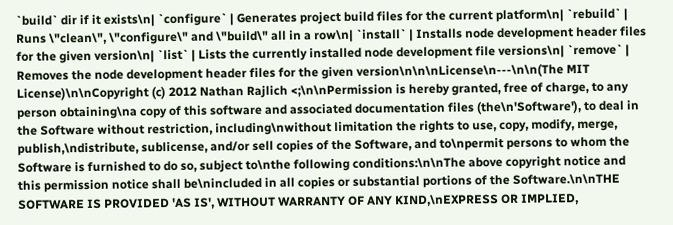`build` dir if it exists\n| `configure` | Generates project build files for the current platform\n| `rebuild` | Runs \"clean\", \"configure\" and \"build\" all in a row\n| `install` | Installs node development header files for the given version\n| `list` | Lists the currently installed node development file versions\n| `remove` | Removes the node development header files for the given version\n\n\nLicense\n---\n\n(The MIT License)\n\nCopyright (c) 2012 Nathan Rajlich <;\n\nPermission is hereby granted, free of charge, to any person obtaining\na copy of this software and associated documentation files (the\n'Software'), to deal in the Software without restriction, including\nwithout limitation the rights to use, copy, modify, merge, publish,\ndistribute, sublicense, and/or sell copies of the Software, and to\npermit persons to whom the Software is furnished to do so, subject to\nthe following conditions:\n\nThe above copyright notice and this permission notice shall be\nincluded in all copies or substantial portions of the Software.\n\nTHE SOFTWARE IS PROVIDED 'AS IS', WITHOUT WARRANTY OF ANY KIND,\nEXPRESS OR IMPLIED,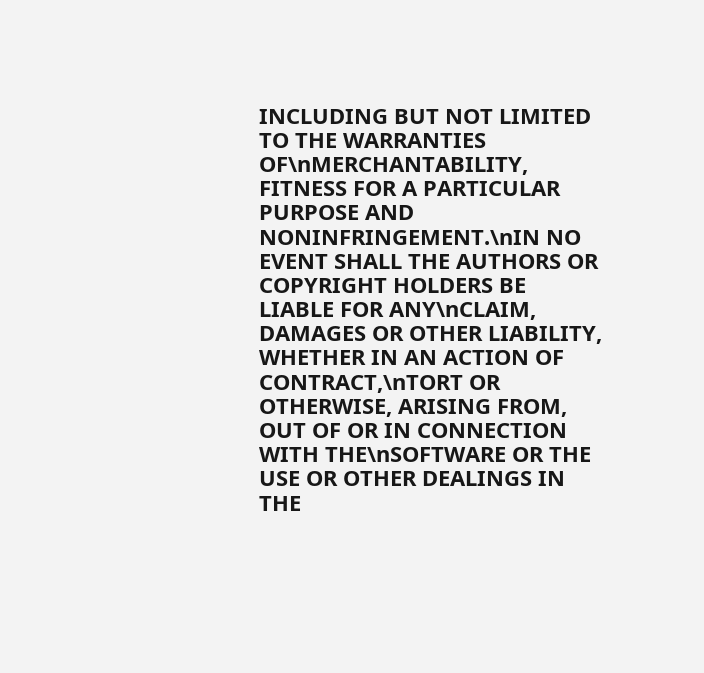INCLUDING BUT NOT LIMITED TO THE WARRANTIES OF\nMERCHANTABILITY, FITNESS FOR A PARTICULAR PURPOSE AND NONINFRINGEMENT.\nIN NO EVENT SHALL THE AUTHORS OR COPYRIGHT HOLDERS BE LIABLE FOR ANY\nCLAIM, DAMAGES OR OTHER LIABILITY, WHETHER IN AN ACTION OF CONTRACT,\nTORT OR OTHERWISE, ARISING FROM, OUT OF OR IN CONNECTION WITH THE\nSOFTWARE OR THE USE OR OTHER DEALINGS IN THE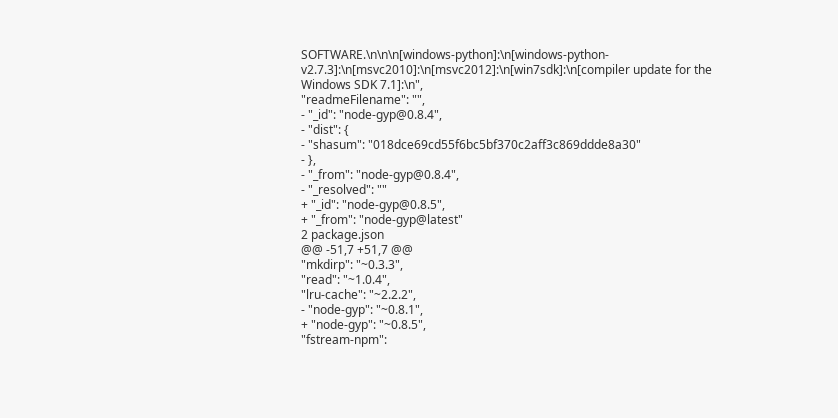SOFTWARE.\n\n\n[windows-python]:\n[windows-python-v2.7.3]:\n[msvc2010]:\n[msvc2012]:\n[win7sdk]:\n[compiler update for the Windows SDK 7.1]:\n",
"readmeFilename": "",
- "_id": "node-gyp@0.8.4",
- "dist": {
- "shasum": "018dce69cd55f6bc5bf370c2aff3c869ddde8a30"
- },
- "_from": "node-gyp@0.8.4",
- "_resolved": ""
+ "_id": "node-gyp@0.8.5",
+ "_from": "node-gyp@latest"
2 package.json
@@ -51,7 +51,7 @@
"mkdirp": "~0.3.3",
"read": "~1.0.4",
"lru-cache": "~2.2.2",
- "node-gyp": "~0.8.1",
+ "node-gyp": "~0.8.5",
"fstream-npm":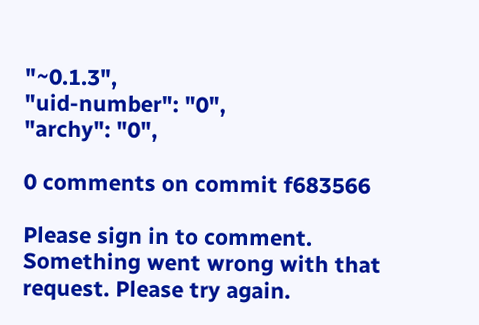"~0.1.3",
"uid-number": "0",
"archy": "0",

0 comments on commit f683566

Please sign in to comment.
Something went wrong with that request. Please try again.